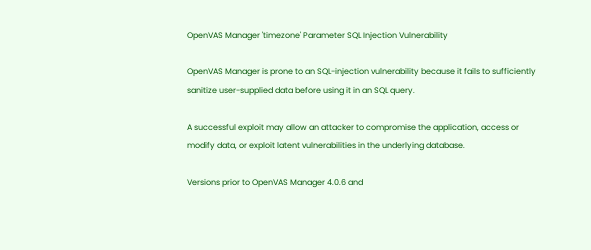OpenVAS Manager 'timezone' Parameter SQL Injection Vulnerability

OpenVAS Manager is prone to an SQL-injection vulnerability because it fails to sufficiently sanitize user-supplied data before using it in an SQL query.

A successful exploit may allow an attacker to compromise the application, access or modify data, or exploit latent vulnerabilities in the underlying database.

Versions prior to OpenVAS Manager 4.0.6 and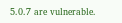5.0.7 are vulnerable.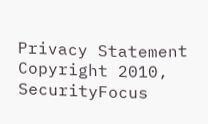Privacy Statement
Copyright 2010, SecurityFocus